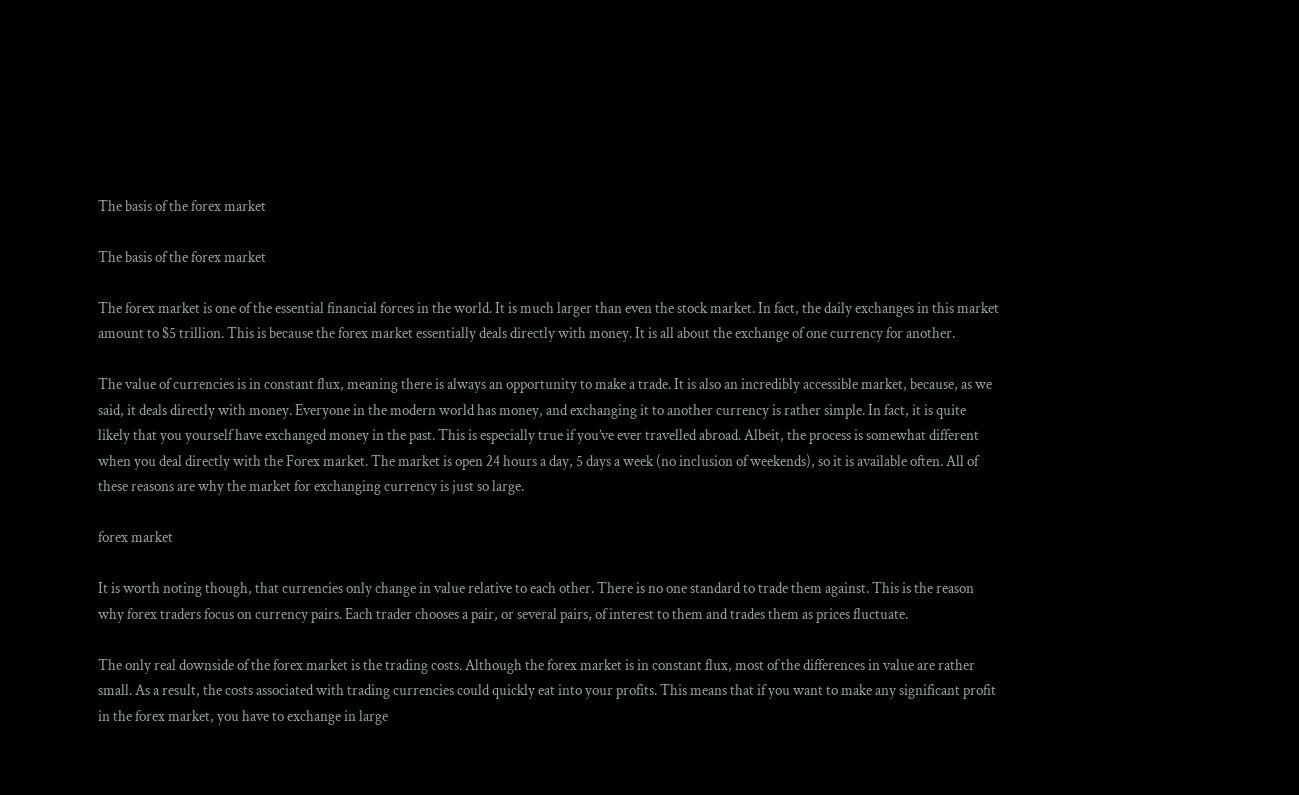The basis of the forex market

The basis of the forex market

The forex market is one of the essential financial forces in the world. It is much larger than even the stock market. In fact, the daily exchanges in this market amount to $5 trillion. This is because the forex market essentially deals directly with money. It is all about the exchange of one currency for another.

The value of currencies is in constant flux, meaning there is always an opportunity to make a trade. It is also an incredibly accessible market, because, as we said, it deals directly with money. Everyone in the modern world has money, and exchanging it to another currency is rather simple. In fact, it is quite likely that you yourself have exchanged money in the past. This is especially true if you’ve ever travelled abroad. Albeit, the process is somewhat different when you deal directly with the Forex market. The market is open 24 hours a day, 5 days a week (no inclusion of weekends), so it is available often. All of these reasons are why the market for exchanging currency is just so large.

forex market

It is worth noting though, that currencies only change in value relative to each other. There is no one standard to trade them against. This is the reason why forex traders focus on currency pairs. Each trader chooses a pair, or several pairs, of interest to them and trades them as prices fluctuate.

The only real downside of the forex market is the trading costs. Although the forex market is in constant flux, most of the differences in value are rather small. As a result, the costs associated with trading currencies could quickly eat into your profits. This means that if you want to make any significant profit in the forex market, you have to exchange in large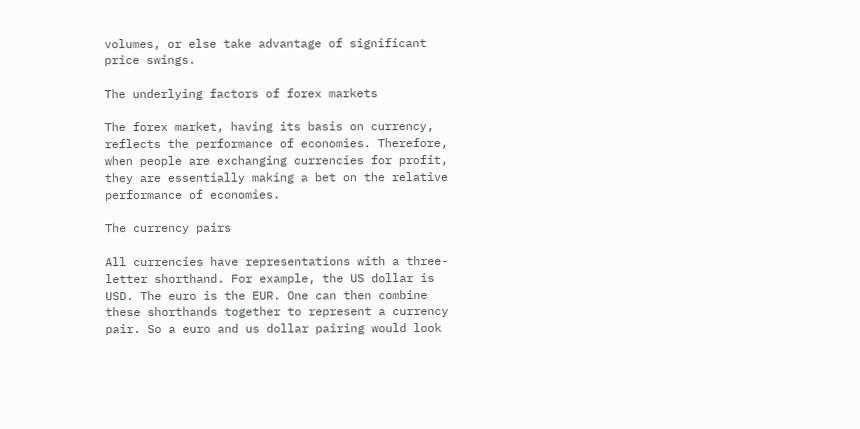volumes, or else take advantage of significant price swings.

The underlying factors of forex markets

The forex market, having its basis on currency, reflects the performance of economies. Therefore, when people are exchanging currencies for profit, they are essentially making a bet on the relative performance of economies.

The currency pairs

All currencies have representations with a three-letter shorthand. For example, the US dollar is USD. The euro is the EUR. One can then combine these shorthands together to represent a currency pair. So a euro and us dollar pairing would look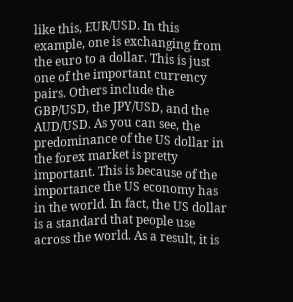like this, EUR/USD. In this example, one is exchanging from the euro to a dollar. This is just one of the important currency pairs. Others include the GBP/USD, the JPY/USD, and the AUD/USD. As you can see, the predominance of the US dollar in the forex market is pretty important. This is because of the importance the US economy has in the world. In fact, the US dollar is a standard that people use across the world. As a result, it is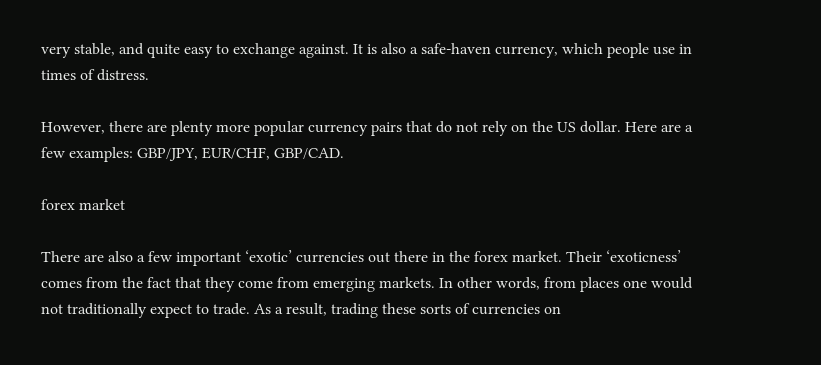very stable, and quite easy to exchange against. It is also a safe-haven currency, which people use in times of distress.

However, there are plenty more popular currency pairs that do not rely on the US dollar. Here are a few examples: GBP/JPY, EUR/CHF, GBP/CAD.

forex market

There are also a few important ‘exotic’ currencies out there in the forex market. Their ‘exoticness’ comes from the fact that they come from emerging markets. In other words, from places one would not traditionally expect to trade. As a result, trading these sorts of currencies on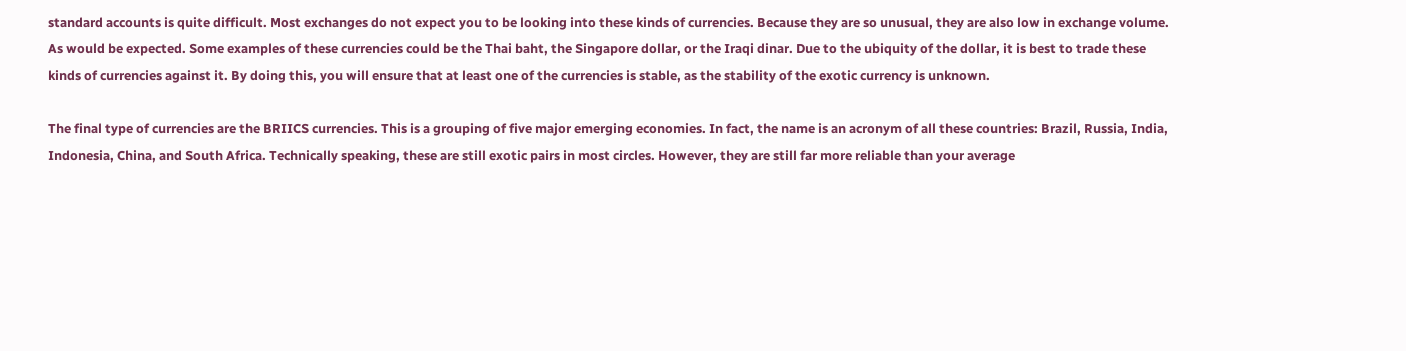standard accounts is quite difficult. Most exchanges do not expect you to be looking into these kinds of currencies. Because they are so unusual, they are also low in exchange volume. As would be expected. Some examples of these currencies could be the Thai baht, the Singapore dollar, or the Iraqi dinar. Due to the ubiquity of the dollar, it is best to trade these kinds of currencies against it. By doing this, you will ensure that at least one of the currencies is stable, as the stability of the exotic currency is unknown.

The final type of currencies are the BRIICS currencies. This is a grouping of five major emerging economies. In fact, the name is an acronym of all these countries: Brazil, Russia, India, Indonesia, China, and South Africa. Technically speaking, these are still exotic pairs in most circles. However, they are still far more reliable than your average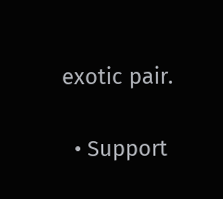exotic pair.

  • Support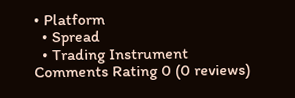• Platform
  • Spread
  • Trading Instrument
Comments Rating 0 (0 reviews)